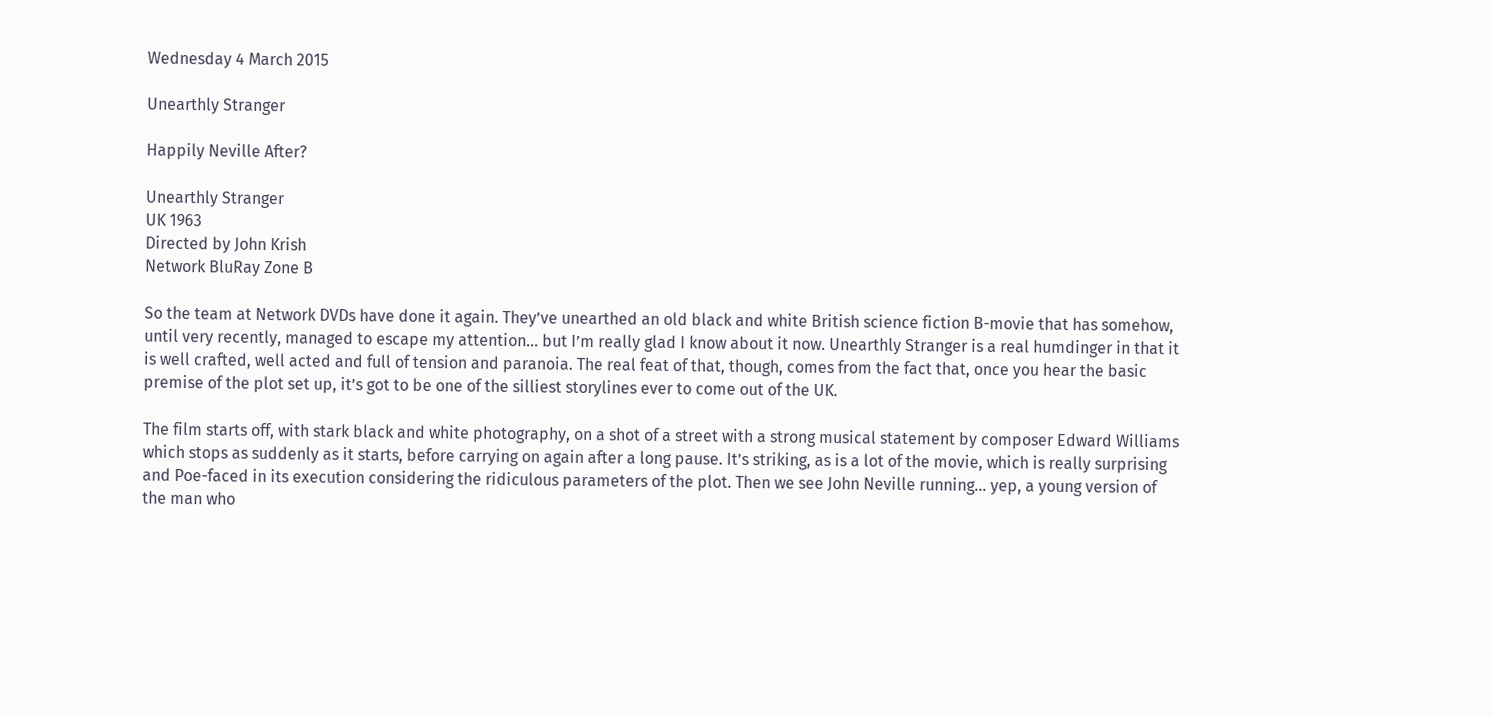Wednesday 4 March 2015

Unearthly Stranger

Happily Neville After?

Unearthly Stranger
UK 1963
Directed by John Krish
Network BluRay Zone B

So the team at Network DVDs have done it again. They’ve unearthed an old black and white British science fiction B-movie that has somehow, until very recently, managed to escape my attention... but I’m really glad I know about it now. Unearthly Stranger is a real humdinger in that it is well crafted, well acted and full of tension and paranoia. The real feat of that, though, comes from the fact that, once you hear the basic premise of the plot set up, it’s got to be one of the silliest storylines ever to come out of the UK.

The film starts off, with stark black and white photography, on a shot of a street with a strong musical statement by composer Edward Williams which stops as suddenly as it starts, before carrying on again after a long pause. It’s striking, as is a lot of the movie, which is really surprising and Poe-faced in its execution considering the ridiculous parameters of the plot. Then we see John Neville running... yep, a young version of the man who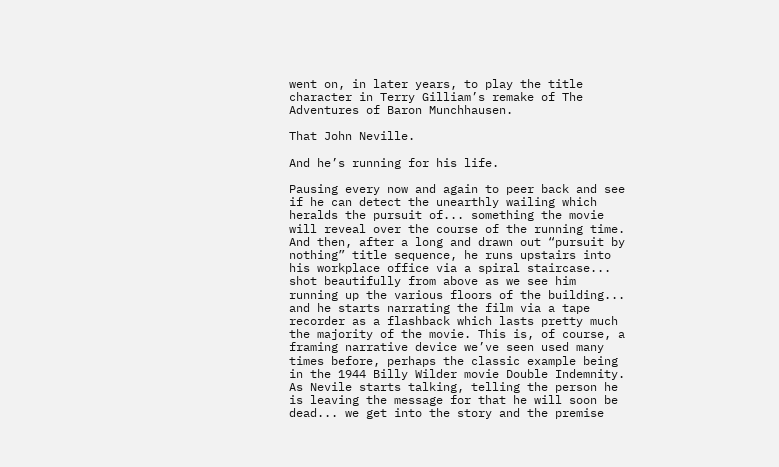went on, in later years, to play the title character in Terry Gilliam’s remake of The Adventures of Baron Munchhausen.

That John Neville.

And he’s running for his life.

Pausing every now and again to peer back and see if he can detect the unearthly wailing which heralds the pursuit of... something the movie will reveal over the course of the running time. And then, after a long and drawn out “pursuit by nothing” title sequence, he runs upstairs into his workplace office via a spiral staircase... shot beautifully from above as we see him running up the various floors of the building... and he starts narrating the film via a tape recorder as a flashback which lasts pretty much the majority of the movie. This is, of course, a framing narrative device we’ve seen used many times before, perhaps the classic example being in the 1944 Billy Wilder movie Double Indemnity. As Nevile starts talking, telling the person he is leaving the message for that he will soon be dead... we get into the story and the premise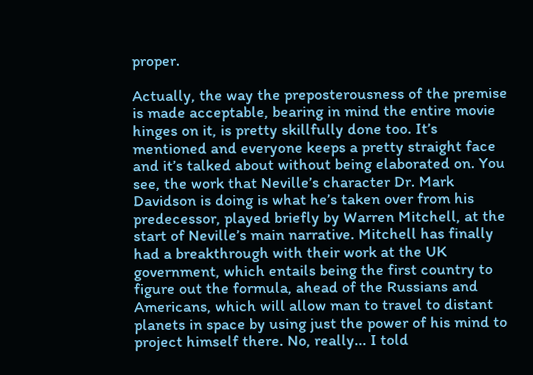proper.

Actually, the way the preposterousness of the premise is made acceptable, bearing in mind the entire movie hinges on it, is pretty skillfully done too. It’s mentioned and everyone keeps a pretty straight face and it’s talked about without being elaborated on. You see, the work that Neville’s character Dr. Mark Davidson is doing is what he’s taken over from his predecessor, played briefly by Warren Mitchell, at the start of Neville’s main narrative. Mitchell has finally had a breakthrough with their work at the UK government, which entails being the first country to figure out the formula, ahead of the Russians and Americans, which will allow man to travel to distant planets in space by using just the power of his mind to project himself there. No, really... I told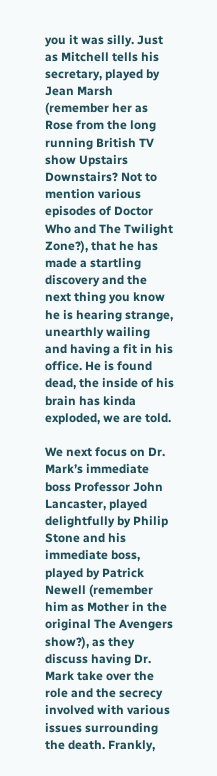you it was silly. Just as Mitchell tells his secretary, played by Jean Marsh (remember her as Rose from the long running British TV show Upstairs Downstairs? Not to mention various episodes of Doctor Who and The Twilight Zone?), that he has made a startling discovery and the next thing you know he is hearing strange, unearthly wailing and having a fit in his office. He is found dead, the inside of his brain has kinda exploded, we are told.

We next focus on Dr. Mark’s immediate boss Professor John Lancaster, played delightfully by Philip Stone and his immediate boss, played by Patrick Newell (remember him as Mother in the original The Avengers show?), as they discuss having Dr. Mark take over the role and the secrecy involved with various issues surrounding the death. Frankly,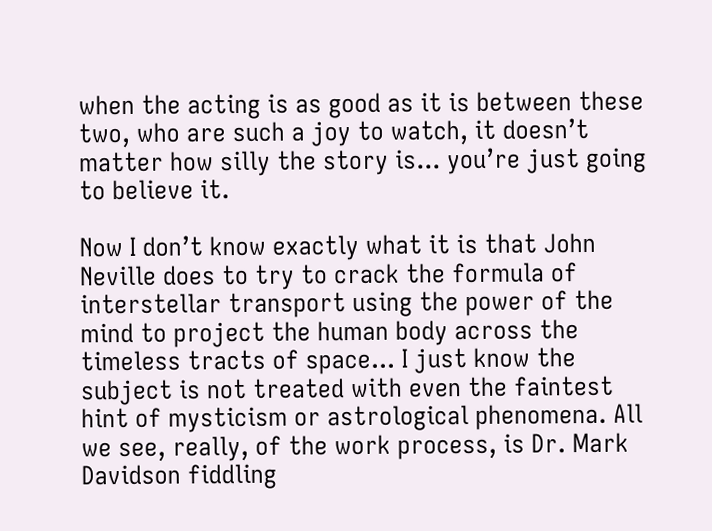when the acting is as good as it is between these two, who are such a joy to watch, it doesn’t matter how silly the story is... you’re just going to believe it.

Now I don’t know exactly what it is that John Neville does to try to crack the formula of interstellar transport using the power of the mind to project the human body across the timeless tracts of space... I just know the subject is not treated with even the faintest hint of mysticism or astrological phenomena. All we see, really, of the work process, is Dr. Mark Davidson fiddling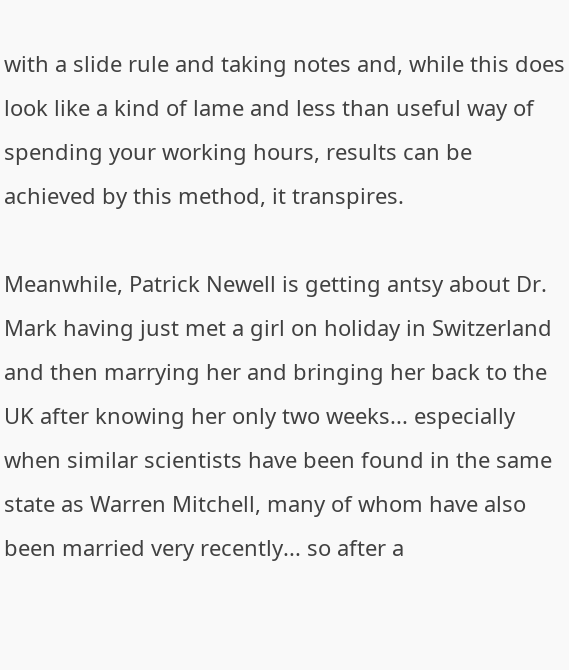with a slide rule and taking notes and, while this does look like a kind of lame and less than useful way of spending your working hours, results can be achieved by this method, it transpires.

Meanwhile, Patrick Newell is getting antsy about Dr. Mark having just met a girl on holiday in Switzerland and then marrying her and bringing her back to the UK after knowing her only two weeks... especially when similar scientists have been found in the same state as Warren Mitchell, many of whom have also been married very recently... so after a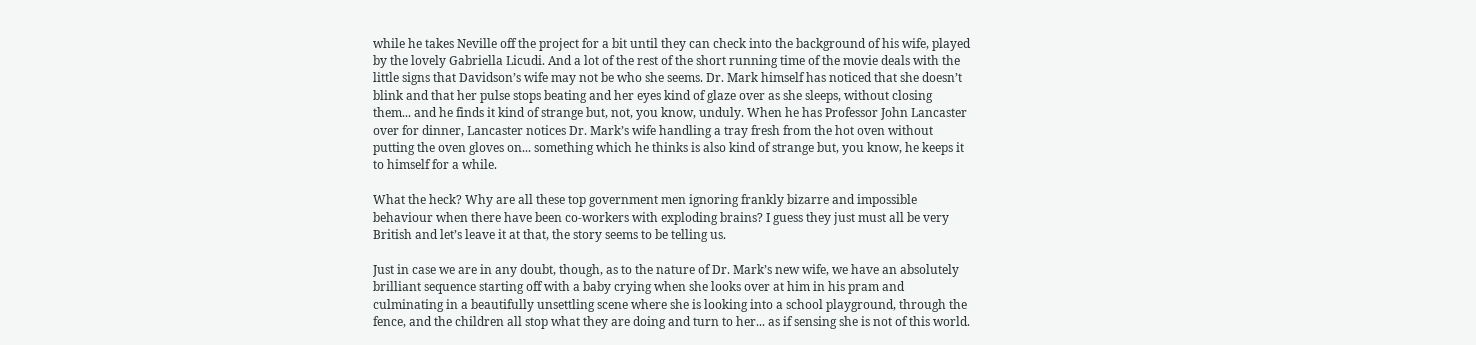while he takes Neville off the project for a bit until they can check into the background of his wife, played by the lovely Gabriella Licudi. And a lot of the rest of the short running time of the movie deals with the little signs that Davidson’s wife may not be who she seems. Dr. Mark himself has noticed that she doesn’t blink and that her pulse stops beating and her eyes kind of glaze over as she sleeps, without closing them... and he finds it kind of strange but, not, you know, unduly. When he has Professor John Lancaster over for dinner, Lancaster notices Dr. Mark’s wife handling a tray fresh from the hot oven without putting the oven gloves on... something which he thinks is also kind of strange but, you know, he keeps it to himself for a while.

What the heck? Why are all these top government men ignoring frankly bizarre and impossible behaviour when there have been co-workers with exploding brains? I guess they just must all be very British and let’s leave it at that, the story seems to be telling us.

Just in case we are in any doubt, though, as to the nature of Dr. Mark’s new wife, we have an absolutely brilliant sequence starting off with a baby crying when she looks over at him in his pram and culminating in a beautifully unsettling scene where she is looking into a school playground, through the fence, and the children all stop what they are doing and turn to her... as if sensing she is not of this world.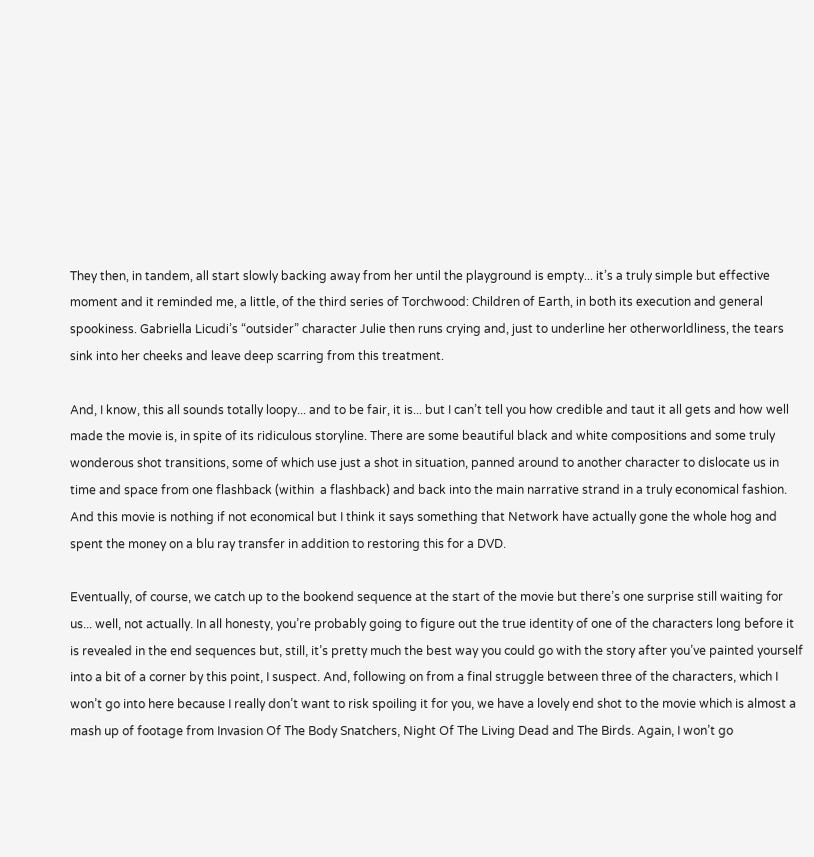They then, in tandem, all start slowly backing away from her until the playground is empty... it’s a truly simple but effective moment and it reminded me, a little, of the third series of Torchwood: Children of Earth, in both its execution and general spookiness. Gabriella Licudi’s “outsider” character Julie then runs crying and, just to underline her otherworldliness, the tears sink into her cheeks and leave deep scarring from this treatment.

And, I know, this all sounds totally loopy... and to be fair, it is... but I can’t tell you how credible and taut it all gets and how well made the movie is, in spite of its ridiculous storyline. There are some beautiful black and white compositions and some truly wonderous shot transitions, some of which use just a shot in situation, panned around to another character to dislocate us in time and space from one flashback (within  a flashback) and back into the main narrative strand in a truly economical fashion. And this movie is nothing if not economical but I think it says something that Network have actually gone the whole hog and spent the money on a blu ray transfer in addition to restoring this for a DVD.

Eventually, of course, we catch up to the bookend sequence at the start of the movie but there’s one surprise still waiting for us... well, not actually. In all honesty, you’re probably going to figure out the true identity of one of the characters long before it is revealed in the end sequences but, still, it’s pretty much the best way you could go with the story after you’ve painted yourself into a bit of a corner by this point, I suspect. And, following on from a final struggle between three of the characters, which I won’t go into here because I really don’t want to risk spoiling it for you, we have a lovely end shot to the movie which is almost a mash up of footage from Invasion Of The Body Snatchers, Night Of The Living Dead and The Birds. Again, I won’t go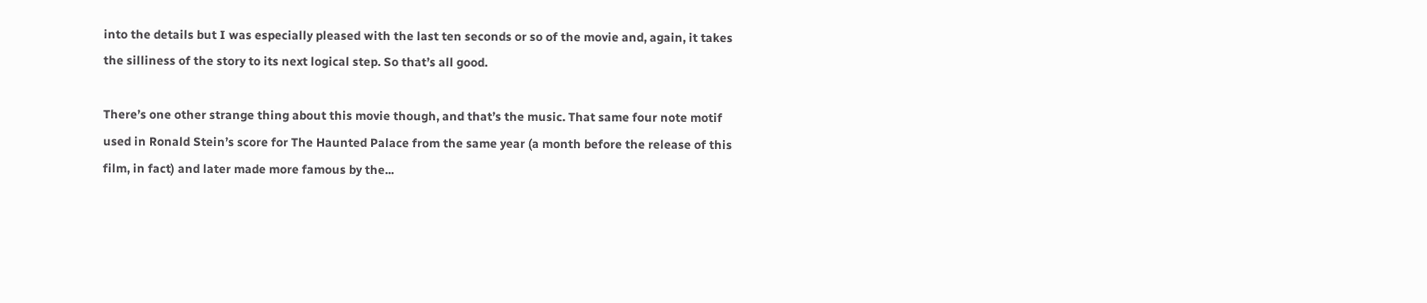into the details but I was especially pleased with the last ten seconds or so of the movie and, again, it takes the silliness of the story to its next logical step. So that’s all good.

There’s one other strange thing about this movie though, and that’s the music. That same four note motif used in Ronald Stein’s score for The Haunted Palace from the same year (a month before the release of this film, in fact) and later made more famous by the...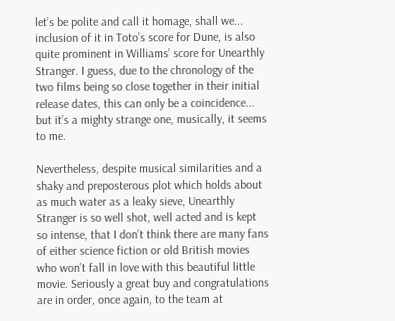let’s be polite and call it homage, shall we... inclusion of it in Toto’s score for Dune, is also quite prominent in Williams’ score for Unearthly Stranger. I guess, due to the chronology of the two films being so close together in their initial release dates, this can only be a coincidence... but it’s a mighty strange one, musically, it seems to me.

Nevertheless, despite musical similarities and a shaky and preposterous plot which holds about as much water as a leaky sieve, Unearthly Stranger is so well shot, well acted and is kept so intense, that I don’t think there are many fans of either science fiction or old British movies who won’t fall in love with this beautiful little movie. Seriously a great buy and congratulations are in order, once again, to the team at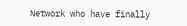Network who have finally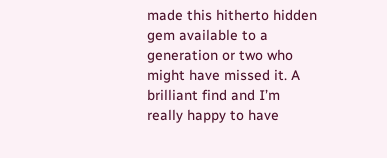made this hitherto hidden gem available to a generation or two who might have missed it. A brilliant find and I’m really happy to have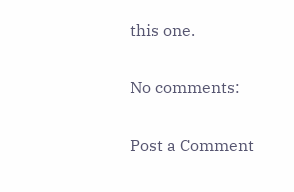this one.

No comments:

Post a Comment